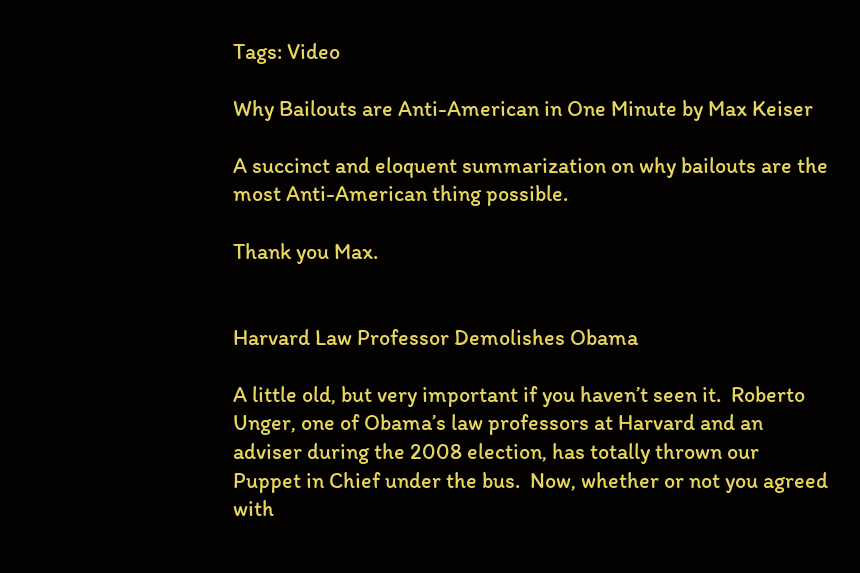Tags: Video

Why Bailouts are Anti-American in One Minute by Max Keiser

A succinct and eloquent summarization on why bailouts are the most Anti-American thing possible.

Thank you Max.


Harvard Law Professor Demolishes Obama

A little old, but very important if you haven’t seen it.  Roberto Unger, one of Obama’s law professors at Harvard and an adviser during the 2008 election, has totally thrown our Puppet in Chief under the bus.  Now, whether or not you agreed with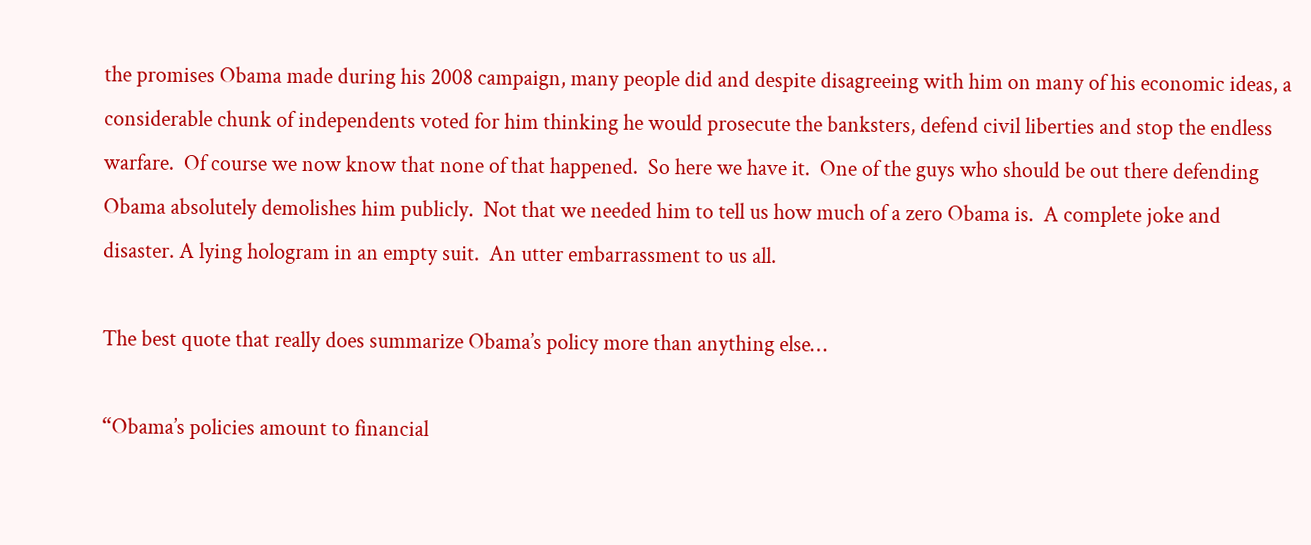the promises Obama made during his 2008 campaign, many people did and despite disagreeing with him on many of his economic ideas, a considerable chunk of independents voted for him thinking he would prosecute the banksters, defend civil liberties and stop the endless warfare.  Of course we now know that none of that happened.  So here we have it.  One of the guys who should be out there defending Obama absolutely demolishes him publicly.  Not that we needed him to tell us how much of a zero Obama is.  A complete joke and disaster. A lying hologram in an empty suit.  An utter embarrassment to us all.

The best quote that really does summarize Obama’s policy more than anything else…

“Obama’s policies amount to financial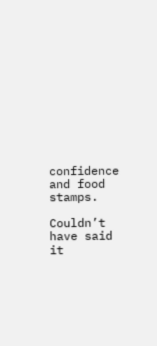confidence and food stamps.

Couldn’t have said it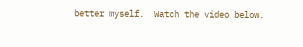better myself.  Watch the video below.